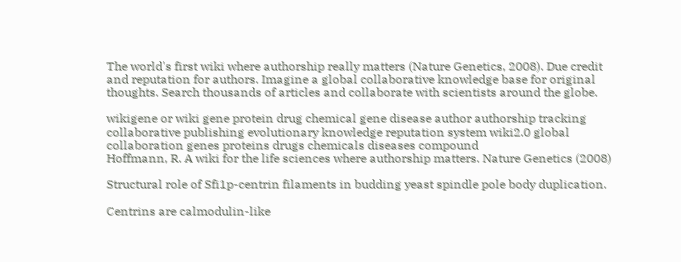The world's first wiki where authorship really matters (Nature Genetics, 2008). Due credit and reputation for authors. Imagine a global collaborative knowledge base for original thoughts. Search thousands of articles and collaborate with scientists around the globe.

wikigene or wiki gene protein drug chemical gene disease author authorship tracking collaborative publishing evolutionary knowledge reputation system wiki2.0 global collaboration genes proteins drugs chemicals diseases compound
Hoffmann, R. A wiki for the life sciences where authorship matters. Nature Genetics (2008)

Structural role of Sfi1p-centrin filaments in budding yeast spindle pole body duplication.

Centrins are calmodulin-like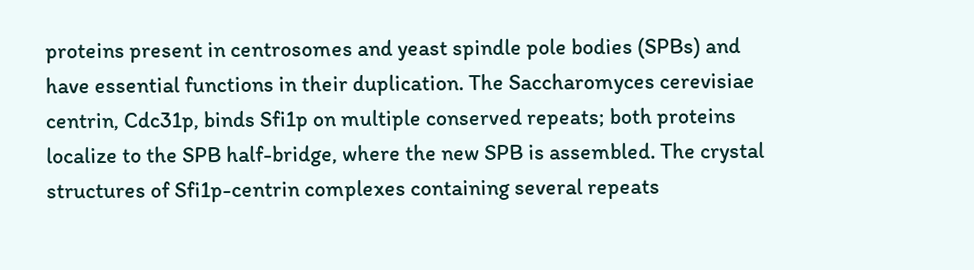proteins present in centrosomes and yeast spindle pole bodies (SPBs) and have essential functions in their duplication. The Saccharomyces cerevisiae centrin, Cdc31p, binds Sfi1p on multiple conserved repeats; both proteins localize to the SPB half-bridge, where the new SPB is assembled. The crystal structures of Sfi1p-centrin complexes containing several repeats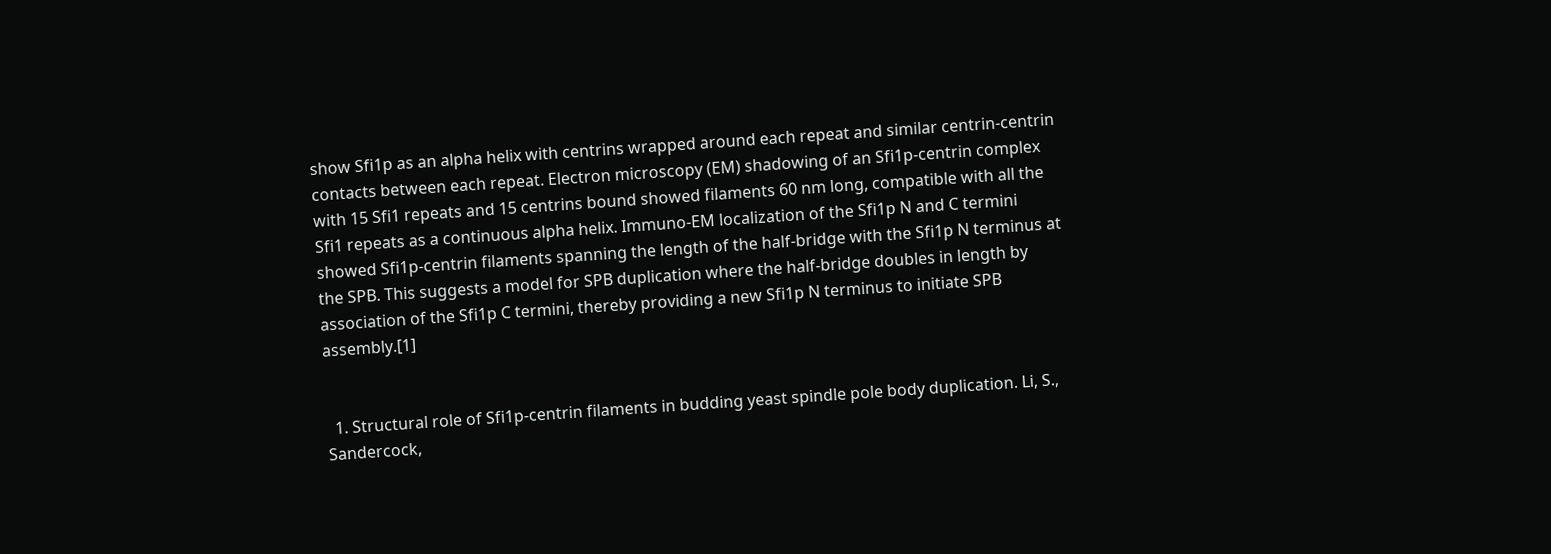show Sfi1p as an alpha helix with centrins wrapped around each repeat and similar centrin-centrin contacts between each repeat. Electron microscopy (EM) shadowing of an Sfi1p-centrin complex with 15 Sfi1 repeats and 15 centrins bound showed filaments 60 nm long, compatible with all the Sfi1 repeats as a continuous alpha helix. Immuno-EM localization of the Sfi1p N and C termini showed Sfi1p-centrin filaments spanning the length of the half-bridge with the Sfi1p N terminus at the SPB. This suggests a model for SPB duplication where the half-bridge doubles in length by association of the Sfi1p C termini, thereby providing a new Sfi1p N terminus to initiate SPB assembly.[1]


  1. Structural role of Sfi1p-centrin filaments in budding yeast spindle pole body duplication. Li, S., Sandercock,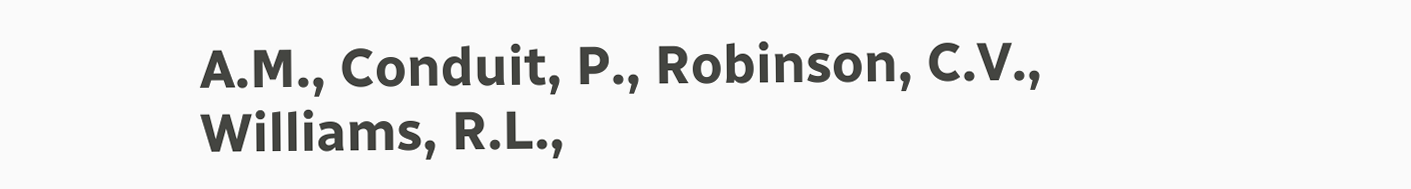A.M., Conduit, P., Robinson, C.V., Williams, R.L.,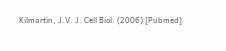Kilmartin, J.V. J. Cell Biol. (2006) [Pubmed]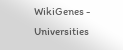WikiGenes - Universities